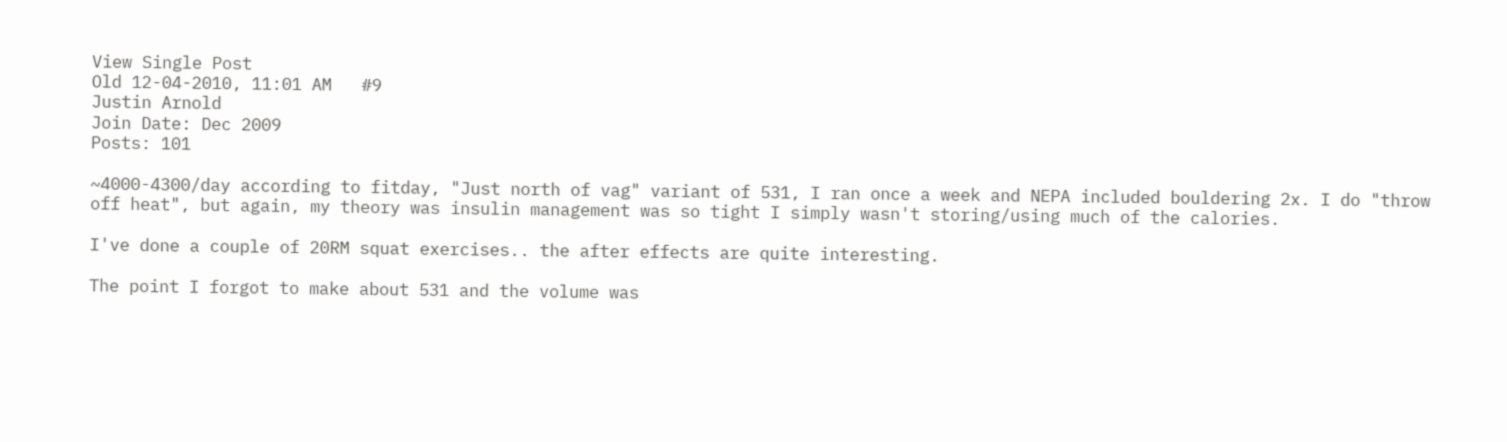View Single Post
Old 12-04-2010, 11:01 AM   #9
Justin Arnold
Join Date: Dec 2009
Posts: 101

~4000-4300/day according to fitday, "Just north of vag" variant of 531, I ran once a week and NEPA included bouldering 2x. I do "throw off heat", but again, my theory was insulin management was so tight I simply wasn't storing/using much of the calories.

I've done a couple of 20RM squat exercises.. the after effects are quite interesting.

The point I forgot to make about 531 and the volume was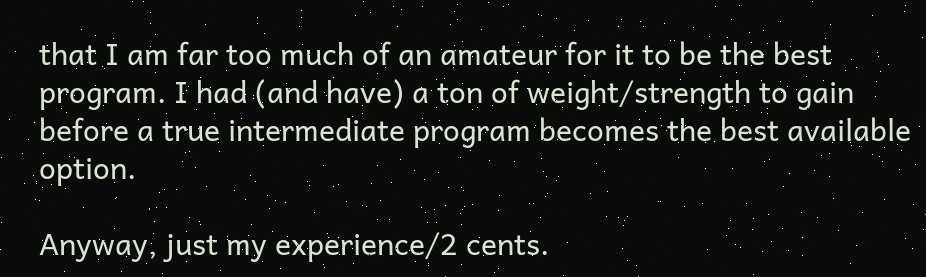that I am far too much of an amateur for it to be the best program. I had (and have) a ton of weight/strength to gain before a true intermediate program becomes the best available option.

Anyway, just my experience/2 cents.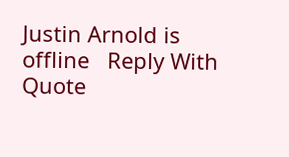Justin Arnold is offline   Reply With Quote